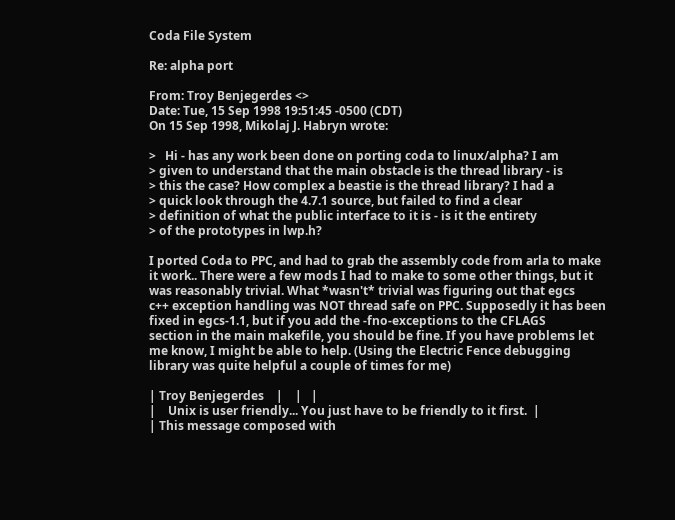Coda File System

Re: alpha port

From: Troy Benjegerdes <>
Date: Tue, 15 Sep 1998 19:51:45 -0500 (CDT)
On 15 Sep 1998, Mikolaj J. Habryn wrote:

>   Hi - has any work been done on porting coda to linux/alpha? I am
> given to understand that the main obstacle is the thread library - is
> this the case? How complex a beastie is the thread library? I had a
> quick look through the 4.7.1 source, but failed to find a clear
> definition of what the public interface to it is - is it the entirety
> of the prototypes in lwp.h?

I ported Coda to PPC, and had to grab the assembly code from arla to make
it work.. There were a few mods I had to make to some other things, but it
was reasonably trivial. What *wasn't* trivial was figuring out that egcs
c++ exception handling was NOT thread safe on PPC. Supposedly it has been
fixed in egcs-1.1, but if you add the -fno-exceptions to the CFLAGS
section in the main makefile, you should be fine. If you have problems let
me know, I might be able to help. (Using the Electric Fence debugging
library was quite helpful a couple of times for me)

| Troy Benjegerdes    |    |   |
|    Unix is user friendly... You just have to be friendly to it first.  |
| This message composed with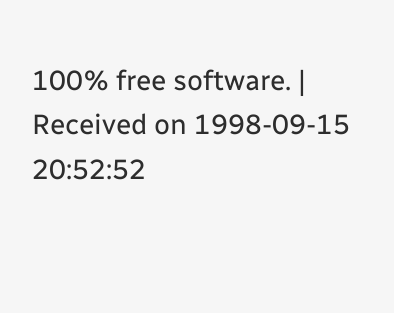100% free software. |
Received on 1998-09-15 20:52:52